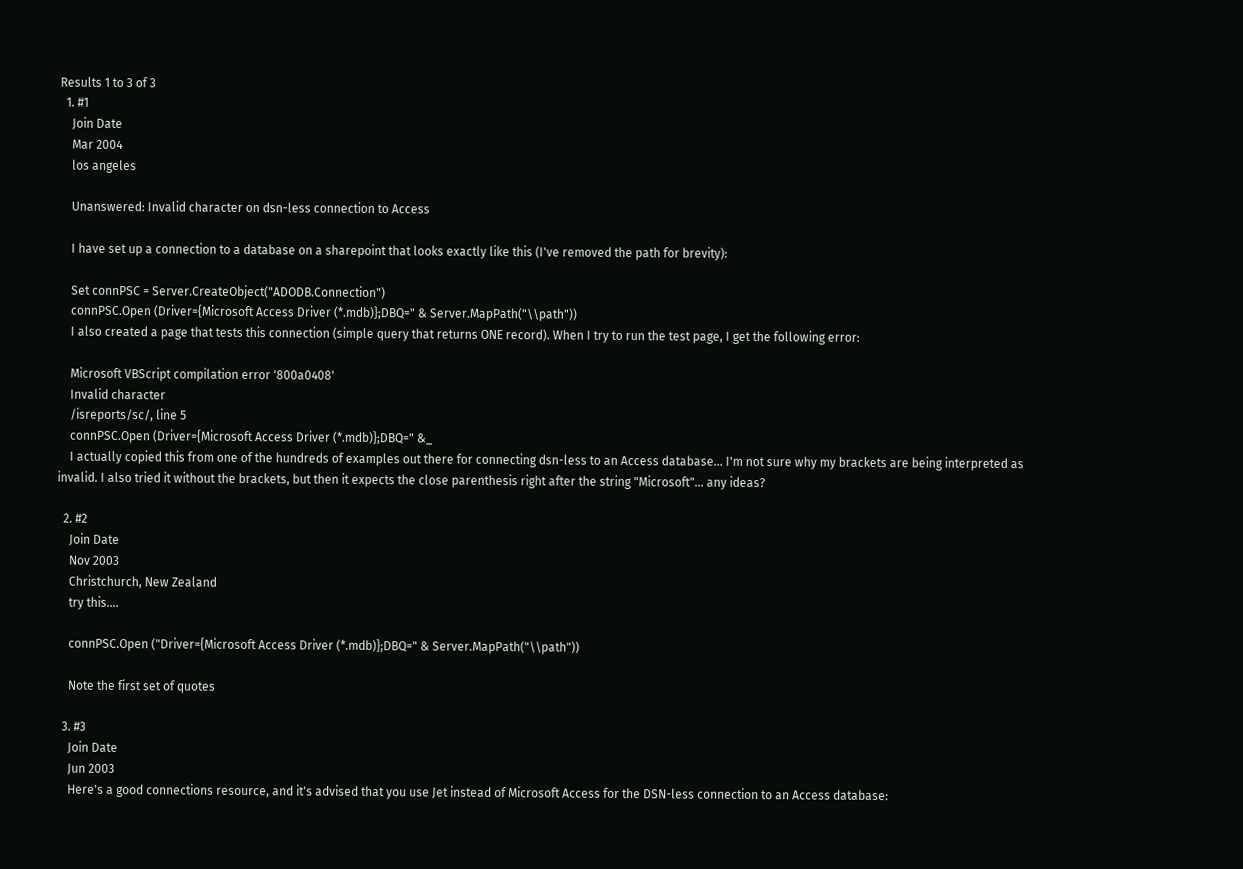Results 1 to 3 of 3
  1. #1
    Join Date
    Mar 2004
    los angeles

    Unanswered: Invalid character on dsn-less connection to Access

    I have set up a connection to a database on a sharepoint that looks exactly like this (I've removed the path for brevity):

    Set connPSC = Server.CreateObject("ADODB.Connection")
    connPSC.Open (Driver={Microsoft Access Driver (*.mdb)};DBQ=" & Server.MapPath("\\path"))
    I also created a page that tests this connection (simple query that returns ONE record). When I try to run the test page, I get the following error:

    Microsoft VBScript compilation error '800a0408'
    Invalid character
    /isreports/sc/, line 5
    connPSC.Open (Driver={Microsoft Access Driver (*.mdb)};DBQ=" &_
    I actually copied this from one of the hundreds of examples out there for connecting dsn-less to an Access database... I'm not sure why my brackets are being interpreted as invalid. I also tried it without the brackets, but then it expects the close parenthesis right after the string "Microsoft"... any ideas?

  2. #2
    Join Date
    Nov 2003
    Christchurch, New Zealand
    try this....

    connPSC.Open ("Driver={Microsoft Access Driver (*.mdb)};DBQ=" & Server.MapPath("\\path"))

    Note the first set of quotes

  3. #3
    Join Date
    Jun 2003
    Here's a good connections resource, and it's advised that you use Jet instead of Microsoft Access for the DSN-less connection to an Access database: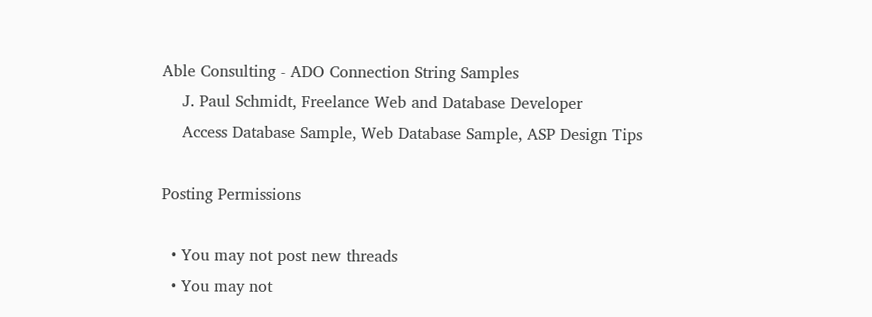Able Consulting - ADO Connection String Samples
    J. Paul Schmidt, Freelance Web and Database Developer
    Access Database Sample, Web Database Sample, ASP Design Tips

Posting Permissions

  • You may not post new threads
  • You may not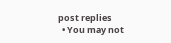post replies
  • You may not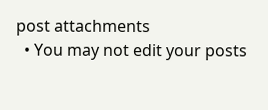post attachments
  • You may not edit your posts